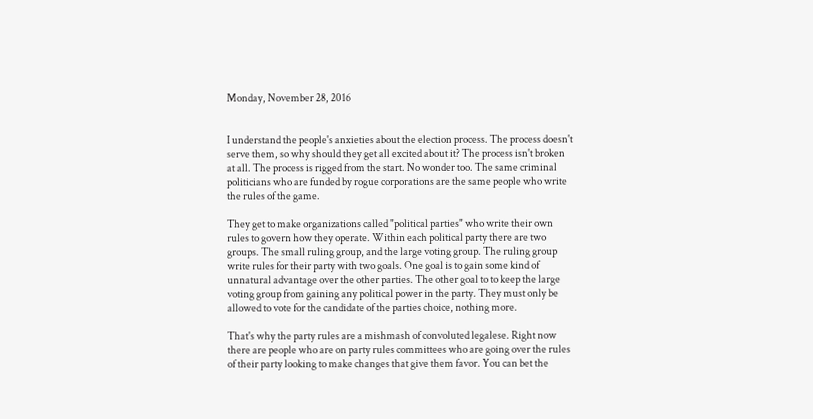Monday, November 28, 2016


I understand the people's anxieties about the election process. The process doesn't serve them, so why should they get all excited about it? The process isn't broken at all. The process is rigged from the start. No wonder too. The same criminal politicians who are funded by rogue corporations are the same people who write the rules of the game.

They get to make organizations called "political parties" who write their own rules to govern how they operate. Within each political party there are two groups. The small ruling group, and the large voting group. The ruling group write rules for their party with two goals. One goal is to gain some kind of unnatural advantage over the other parties. The other goal to to keep the large voting group from gaining any political power in the party. They must only be allowed to vote for the candidate of the parties choice, nothing more.

That's why the party rules are a mishmash of convoluted legalese. Right now there are people who are on party rules committees who are going over the rules of their party looking to make changes that give them favor. You can bet the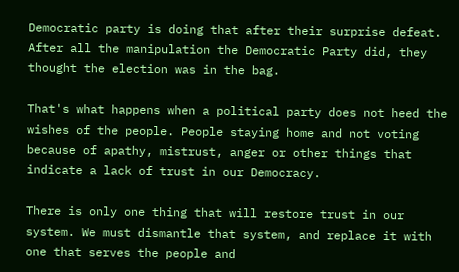Democratic party is doing that after their surprise defeat. After all the manipulation the Democratic Party did, they thought the election was in the bag.

That's what happens when a political party does not heed the wishes of the people. People staying home and not voting because of apathy, mistrust, anger or other things that indicate a lack of trust in our Democracy.

There is only one thing that will restore trust in our system. We must dismantle that system, and replace it with one that serves the people and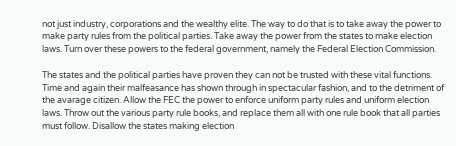not just industry, corporations and the wealthy elite. The way to do that is to take away the power to make party rules from the political parties. Take away the power from the states to make election laws. Turn over these powers to the federal government, namely the Federal Election Commission.

The states and the political parties have proven they can not be trusted with these vital functions. Time and again their malfeasance has shown through in spectacular fashion, and to the detriment of the avarage citizen. Allow the FEC the power to enforce uniform party rules and uniform election laws. Throw out the various party rule books, and replace them all with one rule book that all parties must follow. Disallow the states making election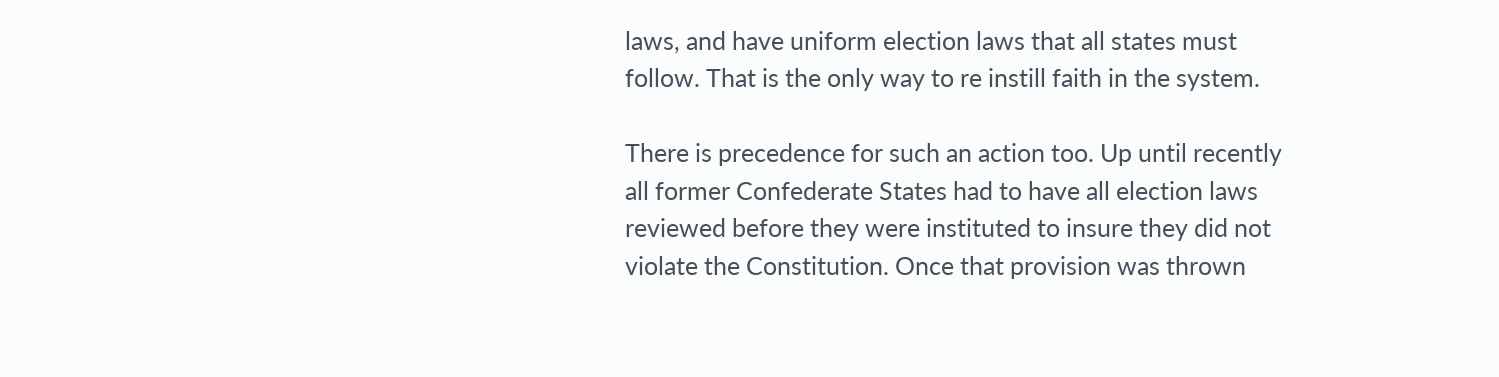laws, and have uniform election laws that all states must follow. That is the only way to re instill faith in the system.

There is precedence for such an action too. Up until recently all former Confederate States had to have all election laws reviewed before they were instituted to insure they did not violate the Constitution. Once that provision was thrown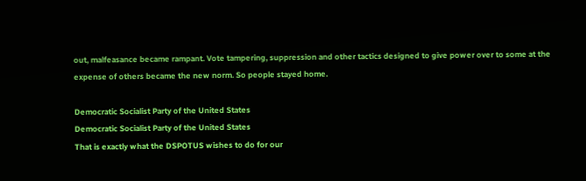out, malfeasance became rampant. Vote tampering, suppression and other tactics designed to give power over to some at the expense of others became the new norm. So people stayed home.

Democratic Socialist Party of the United States
Democratic Socialist Party of the United States
That is exactly what the DSPOTUS wishes to do for our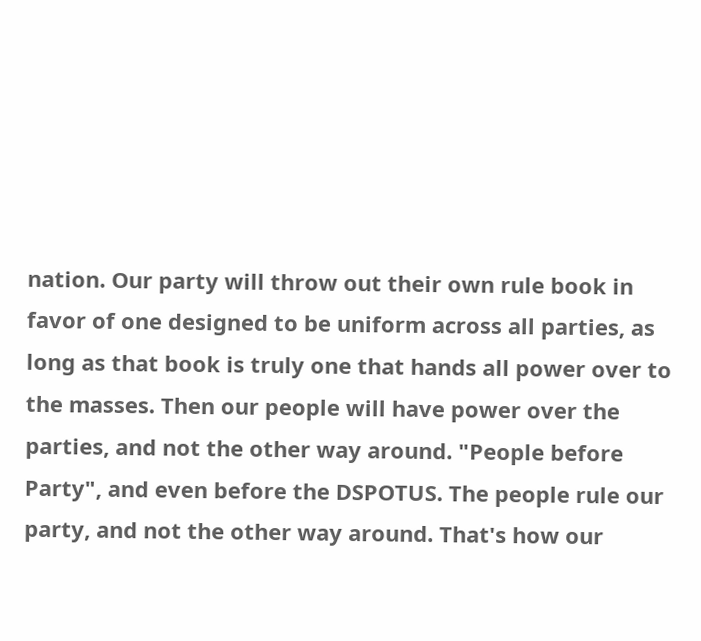nation. Our party will throw out their own rule book in favor of one designed to be uniform across all parties, as long as that book is truly one that hands all power over to the masses. Then our people will have power over the parties, and not the other way around. "People before Party", and even before the DSPOTUS. The people rule our party, and not the other way around. That's how our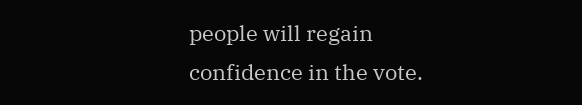people will regain confidence in the vote.